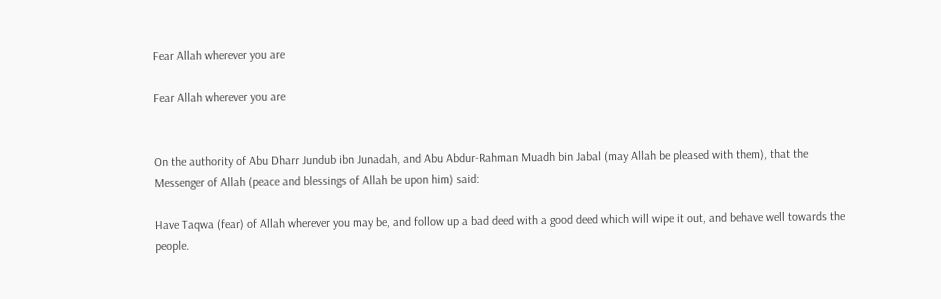Fear Allah wherever you are

Fear Allah wherever you are


On the authority of Abu Dharr Jundub ibn Junadah, and Abu Abdur-Rahman Muadh bin Jabal (may Allah be pleased with them), that the Messenger of Allah (peace and blessings of Allah be upon him) said:

Have Taqwa (fear) of Allah wherever you may be, and follow up a bad deed with a good deed which will wipe it out, and behave well towards the people.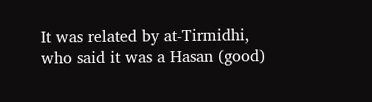It was related by at-Tirmidhi, who said it was a Hasan (good)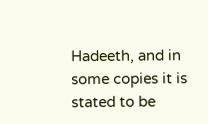Hadeeth, and in some copies it is stated to be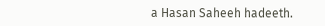a Hasan Saheeh hadeeth.